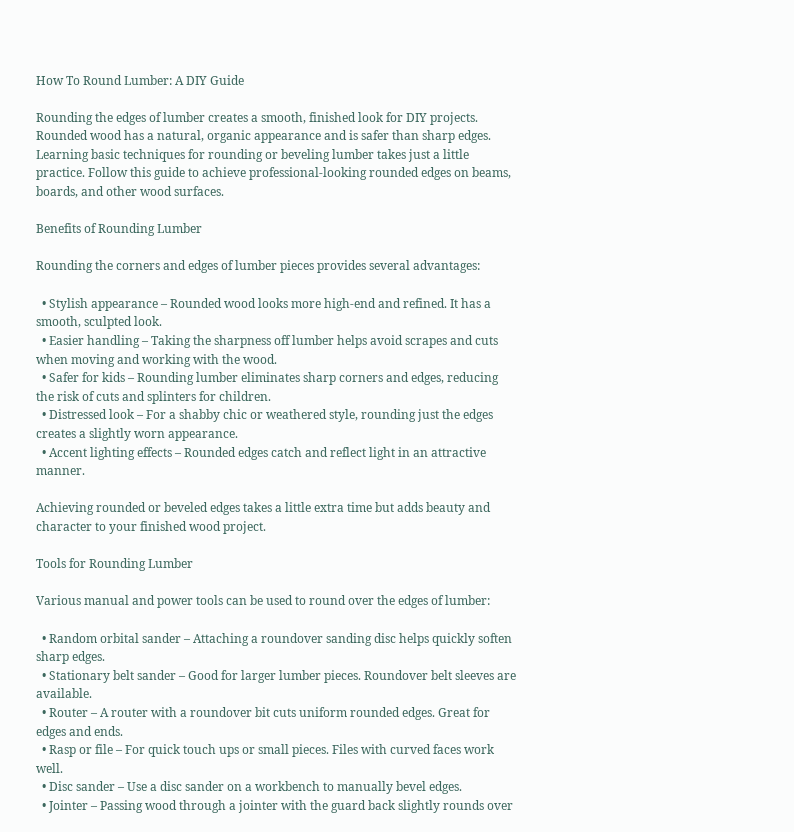How To Round Lumber: A DIY Guide

Rounding the edges of lumber creates a smooth, finished look for DIY projects. Rounded wood has a natural, organic appearance and is safer than sharp edges. Learning basic techniques for rounding or beveling lumber takes just a little practice. Follow this guide to achieve professional-looking rounded edges on beams, boards, and other wood surfaces.

Benefits of Rounding Lumber

Rounding the corners and edges of lumber pieces provides several advantages:

  • Stylish appearance – Rounded wood looks more high-end and refined. It has a smooth, sculpted look.
  • Easier handling – Taking the sharpness off lumber helps avoid scrapes and cuts when moving and working with the wood.
  • Safer for kids – Rounding lumber eliminates sharp corners and edges, reducing the risk of cuts and splinters for children.
  • Distressed look – For a shabby chic or weathered style, rounding just the edges creates a slightly worn appearance.
  • Accent lighting effects – Rounded edges catch and reflect light in an attractive manner.

Achieving rounded or beveled edges takes a little extra time but adds beauty and character to your finished wood project.

Tools for Rounding Lumber

Various manual and power tools can be used to round over the edges of lumber:

  • Random orbital sander – Attaching a roundover sanding disc helps quickly soften sharp edges.
  • Stationary belt sander – Good for larger lumber pieces. Roundover belt sleeves are available.
  • Router – A router with a roundover bit cuts uniform rounded edges. Great for edges and ends.
  • Rasp or file – For quick touch ups or small pieces. Files with curved faces work well.
  • Disc sander – Use a disc sander on a workbench to manually bevel edges.
  • Jointer – Passing wood through a jointer with the guard back slightly rounds over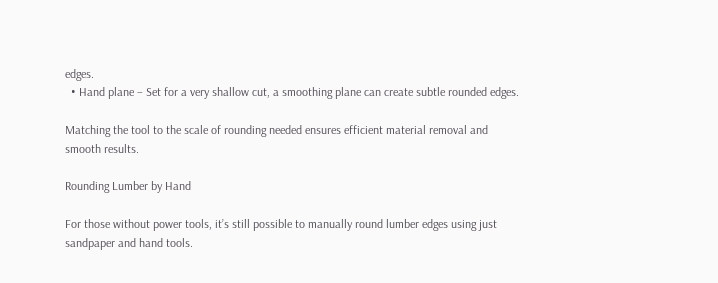edges.
  • Hand plane – Set for a very shallow cut, a smoothing plane can create subtle rounded edges.

Matching the tool to the scale of rounding needed ensures efficient material removal and smooth results.

Rounding Lumber by Hand

For those without power tools, it’s still possible to manually round lumber edges using just sandpaper and hand tools.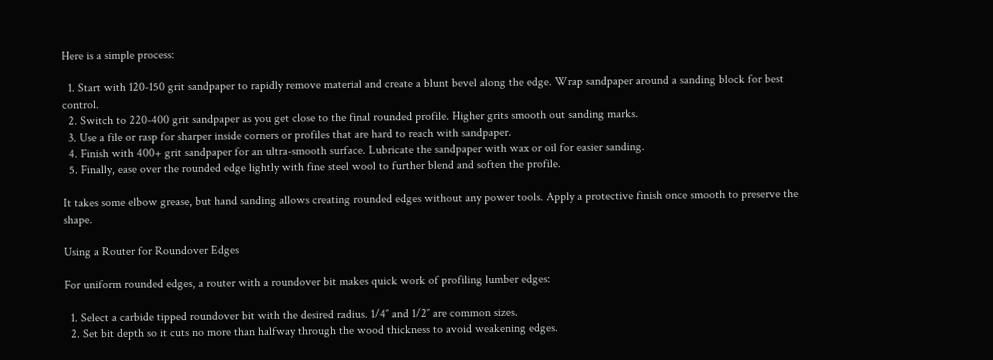Here is a simple process:

  1. Start with 120-150 grit sandpaper to rapidly remove material and create a blunt bevel along the edge. Wrap sandpaper around a sanding block for best control.
  2. Switch to 220-400 grit sandpaper as you get close to the final rounded profile. Higher grits smooth out sanding marks.
  3. Use a file or rasp for sharper inside corners or profiles that are hard to reach with sandpaper.
  4. Finish with 400+ grit sandpaper for an ultra-smooth surface. Lubricate the sandpaper with wax or oil for easier sanding.
  5. Finally, ease over the rounded edge lightly with fine steel wool to further blend and soften the profile.

It takes some elbow grease, but hand sanding allows creating rounded edges without any power tools. Apply a protective finish once smooth to preserve the shape.

Using a Router for Roundover Edges

For uniform rounded edges, a router with a roundover bit makes quick work of profiling lumber edges:

  1. Select a carbide tipped roundover bit with the desired radius. 1/4″ and 1/2″ are common sizes.
  2. Set bit depth so it cuts no more than halfway through the wood thickness to avoid weakening edges.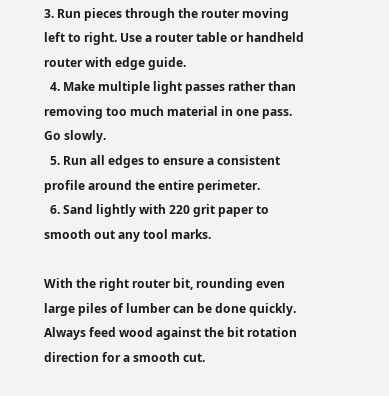3. Run pieces through the router moving left to right. Use a router table or handheld router with edge guide.
  4. Make multiple light passes rather than removing too much material in one pass. Go slowly.
  5. Run all edges to ensure a consistent profile around the entire perimeter.
  6. Sand lightly with 220 grit paper to smooth out any tool marks.

With the right router bit, rounding even large piles of lumber can be done quickly. Always feed wood against the bit rotation direction for a smooth cut.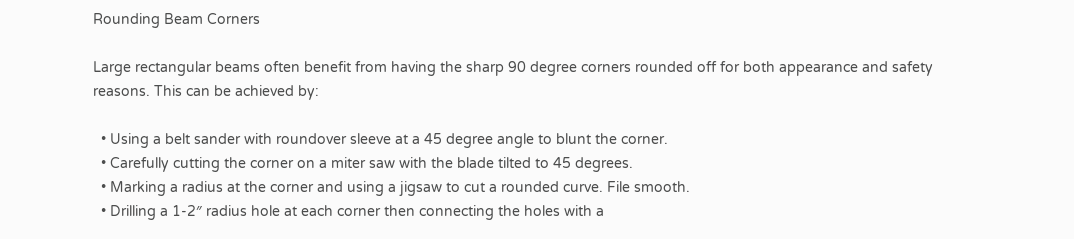Rounding Beam Corners

Large rectangular beams often benefit from having the sharp 90 degree corners rounded off for both appearance and safety reasons. This can be achieved by:

  • Using a belt sander with roundover sleeve at a 45 degree angle to blunt the corner.
  • Carefully cutting the corner on a miter saw with the blade tilted to 45 degrees.
  • Marking a radius at the corner and using a jigsaw to cut a rounded curve. File smooth.
  • Drilling a 1-2″ radius hole at each corner then connecting the holes with a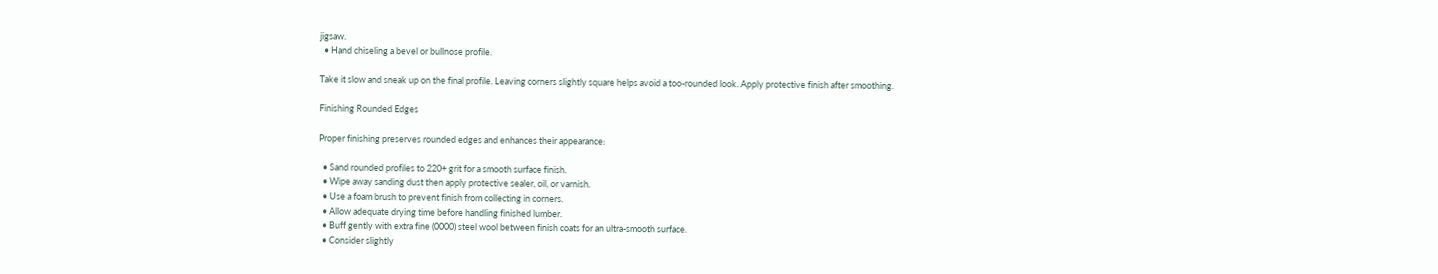jigsaw.
  • Hand chiseling a bevel or bullnose profile.

Take it slow and sneak up on the final profile. Leaving corners slightly square helps avoid a too-rounded look. Apply protective finish after smoothing.

Finishing Rounded Edges

Proper finishing preserves rounded edges and enhances their appearance:

  • Sand rounded profiles to 220+ grit for a smooth surface finish.
  • Wipe away sanding dust then apply protective sealer, oil, or varnish.
  • Use a foam brush to prevent finish from collecting in corners.
  • Allow adequate drying time before handling finished lumber.
  • Buff gently with extra fine (0000) steel wool between finish coats for an ultra-smooth surface.
  • Consider slightly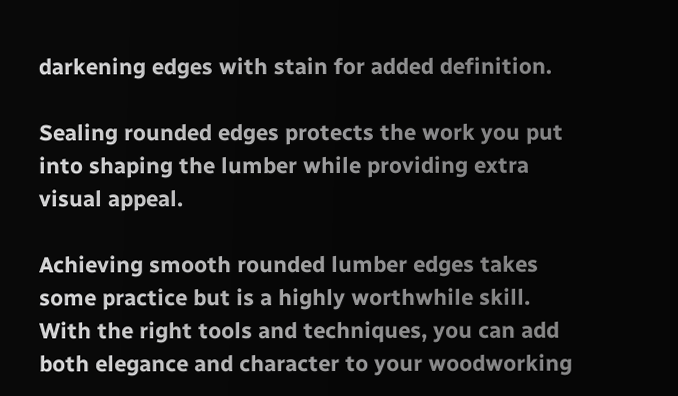darkening edges with stain for added definition.

Sealing rounded edges protects the work you put into shaping the lumber while providing extra visual appeal.

Achieving smooth rounded lumber edges takes some practice but is a highly worthwhile skill. With the right tools and techniques, you can add both elegance and character to your woodworking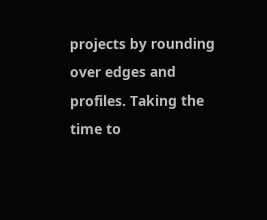projects by rounding over edges and profiles. Taking the time to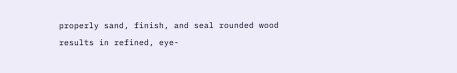properly sand, finish, and seal rounded wood results in refined, eye-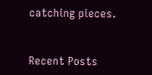catching pieces.


Recent Posts